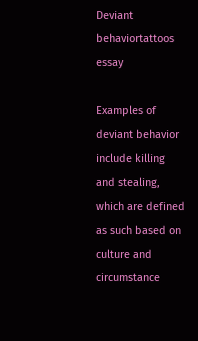Deviant behaviortattoos essay

Examples of deviant behavior include killing and stealing, which are defined as such based on culture and circumstance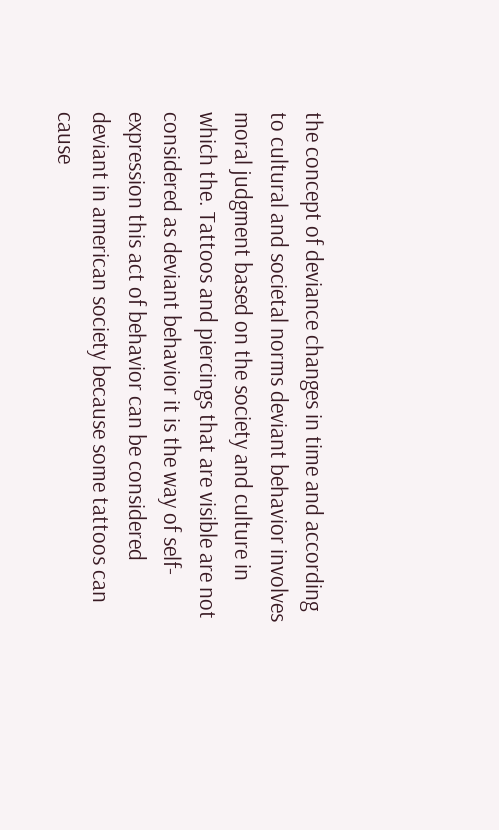the concept of deviance changes in time and according to cultural and societal norms deviant behavior involves moral judgment based on the society and culture in which the. Tattoos and piercings that are visible are not considered as deviant behavior it is the way of self-expression this act of behavior can be considered deviant in american society because some tattoos can cause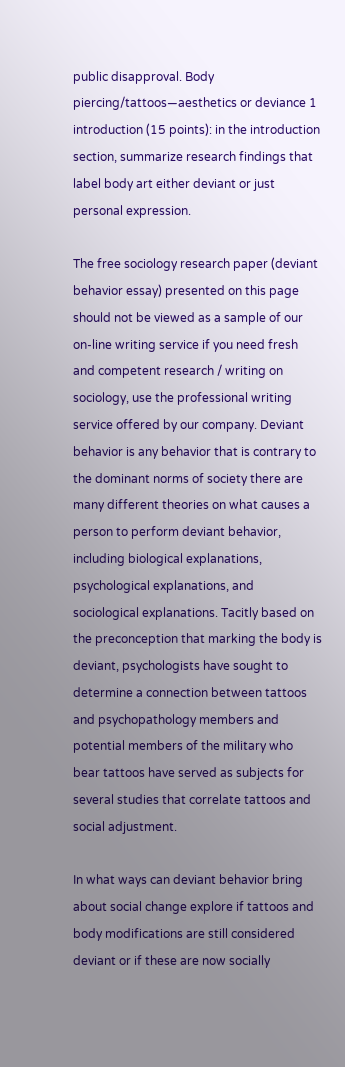public disapproval. Body piercing/tattoos—aesthetics or deviance 1 introduction (15 points): in the introduction section, summarize research findings that label body art either deviant or just personal expression.

The free sociology research paper (deviant behavior essay) presented on this page should not be viewed as a sample of our on-line writing service if you need fresh and competent research / writing on sociology, use the professional writing service offered by our company. Deviant behavior is any behavior that is contrary to the dominant norms of society there are many different theories on what causes a person to perform deviant behavior, including biological explanations, psychological explanations, and sociological explanations. Tacitly based on the preconception that marking the body is deviant, psychologists have sought to determine a connection between tattoos and psychopathology members and potential members of the military who bear tattoos have served as subjects for several studies that correlate tattoos and social adjustment.

In what ways can deviant behavior bring about social change explore if tattoos and body modifications are still considered deviant or if these are now socially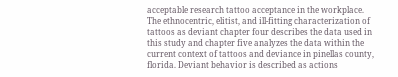acceptable research tattoo acceptance in the workplace. The ethnocentric, elitist, and ill-fitting characterization of tattoos as deviant chapter four describes the data used in this study and chapter five analyzes the data within the current context of tattoos and deviance in pinellas county, florida. Deviant behavior is described as actions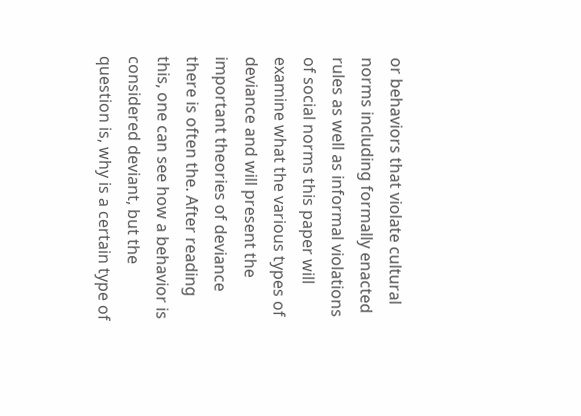or behaviors that violate cultural norms including formally enacted rules as well as informal violations of social norms this paper will examine what the various types of deviance and will present the important theories of deviance there is often the. After reading this, one can see how a behavior is considered deviant, but the question is, why is a certain type of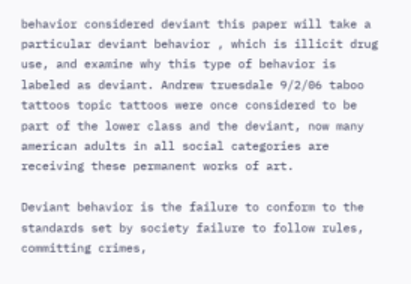behavior considered deviant this paper will take a particular deviant behavior , which is illicit drug use, and examine why this type of behavior is labeled as deviant. Andrew truesdale 9/2/06 taboo tattoos topic tattoos were once considered to be part of the lower class and the deviant, now many american adults in all social categories are receiving these permanent works of art.

Deviant behavior is the failure to conform to the standards set by society failure to follow rules, committing crimes,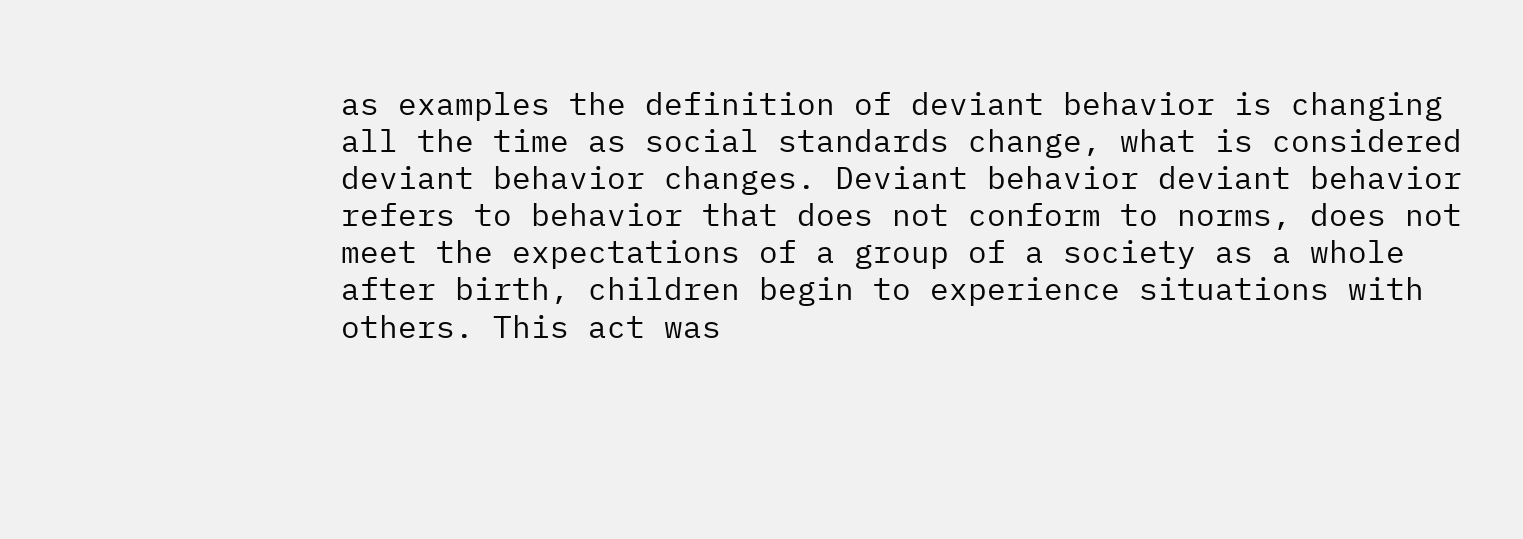as examples the definition of deviant behavior is changing all the time as social standards change, what is considered deviant behavior changes. Deviant behavior deviant behavior refers to behavior that does not conform to norms, does not meet the expectations of a group of a society as a whole after birth, children begin to experience situations with others. This act was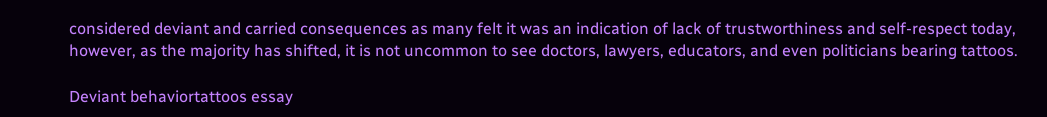considered deviant and carried consequences as many felt it was an indication of lack of trustworthiness and self-respect today, however, as the majority has shifted, it is not uncommon to see doctors, lawyers, educators, and even politicians bearing tattoos.

Deviant behaviortattoos essay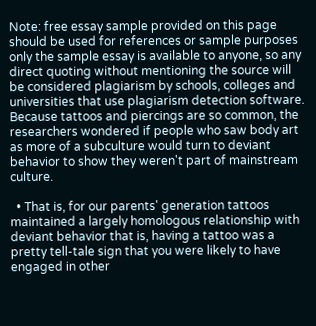Note: free essay sample provided on this page should be used for references or sample purposes only the sample essay is available to anyone, so any direct quoting without mentioning the source will be considered plagiarism by schools, colleges and universities that use plagiarism detection software. Because tattoos and piercings are so common, the researchers wondered if people who saw body art as more of a subculture would turn to deviant behavior to show they weren't part of mainstream culture.

  • That is, for our parents' generation tattoos maintained a largely homologous relationship with deviant behavior that is, having a tattoo was a pretty tell-tale sign that you were likely to have engaged in other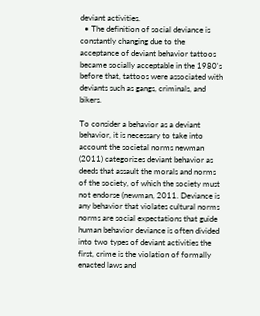deviant activities.
  • The definition of social deviance is constantly changing due to the acceptance of deviant behavior tattoos became socially acceptable in the 1980's before that, tattoos were associated with deviants such as gangs, criminals, and bikers.

To consider a behavior as a deviant behavior, it is necessary to take into account the societal norms newman (2011) categorizes deviant behavior as deeds that assault the morals and norms of the society, of which the society must not endorse (newman, 2011. Deviance is any behavior that violates cultural norms norms are social expectations that guide human behavior deviance is often divided into two types of deviant activities the first, crime is the violation of formally enacted laws and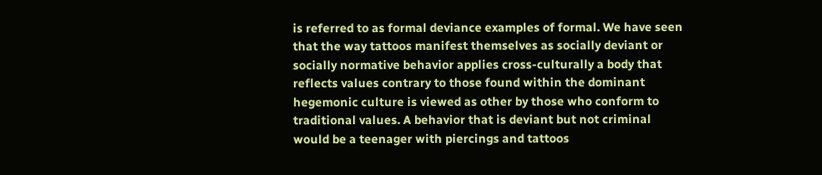is referred to as formal deviance examples of formal. We have seen that the way tattoos manifest themselves as socially deviant or socially normative behavior applies cross‐culturally a body that reflects values contrary to those found within the dominant hegemonic culture is viewed as other by those who conform to traditional values. A behavior that is deviant but not criminal would be a teenager with piercings and tattoos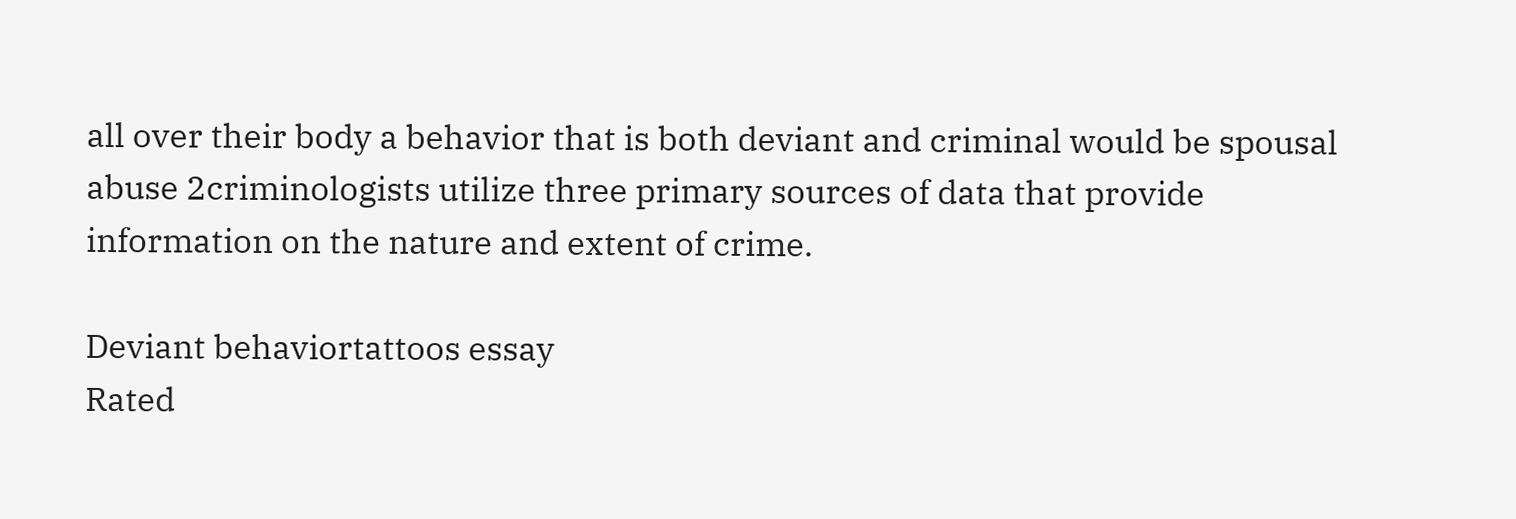all over their body a behavior that is both deviant and criminal would be spousal abuse 2criminologists utilize three primary sources of data that provide information on the nature and extent of crime.

Deviant behaviortattoos essay
Rated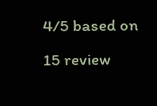4/5 based on 15 review